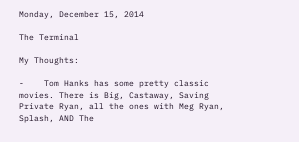Monday, December 15, 2014

The Terminal

My Thoughts:

-    Tom Hanks has some pretty classic movies. There is Big, Castaway, Saving Private Ryan, all the ones with Meg Ryan, Splash, AND The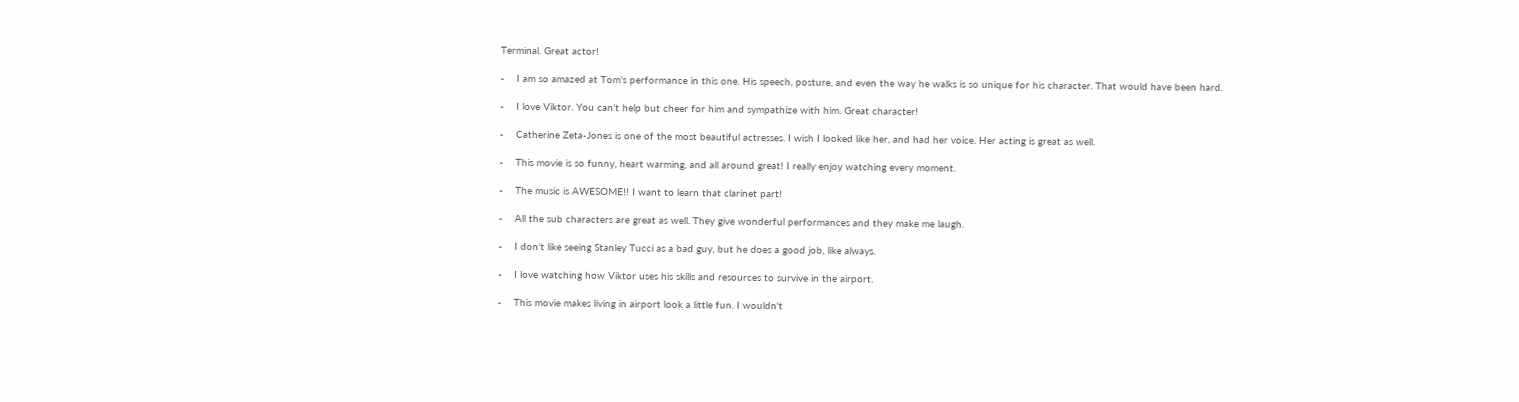Terminal. Great actor!

-    I am so amazed at Tom's performance in this one. His speech, posture, and even the way he walks is so unique for his character. That would have been hard.

-    I love Viktor. You can't help but cheer for him and sympathize with him. Great character!

-    Catherine Zeta-Jones is one of the most beautiful actresses. I wish I looked like her, and had her voice. Her acting is great as well.

-    This movie is so funny, heart warming, and all around great! I really enjoy watching every moment.

-    The music is AWESOME!! I want to learn that clarinet part!

-    All the sub characters are great as well. They give wonderful performances and they make me laugh.

-    I don't like seeing Stanley Tucci as a bad guy, but he does a good job, like always.

-    I love watching how Viktor uses his skills and resources to survive in the airport.

-    This movie makes living in airport look a little fun. I wouldn't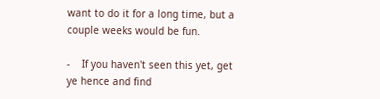want to do it for a long time, but a couple weeks would be fun.

-    If you haven't seen this yet, get ye hence and find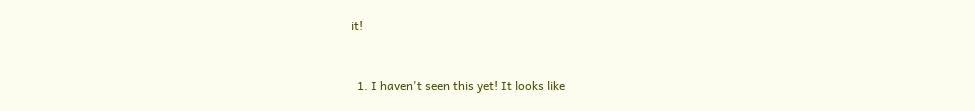it!


  1. I haven't seen this yet! It looks like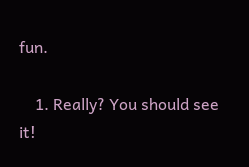fun.

    1. Really? You should see it!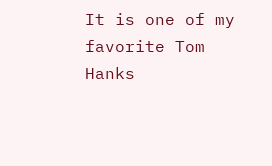It is one of my favorite Tom Hanks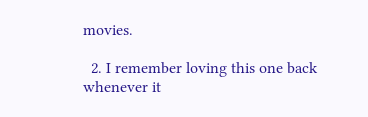movies.

  2. I remember loving this one back whenever it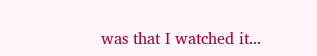was that I watched it...